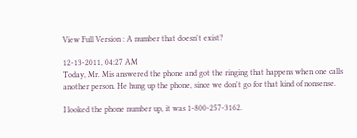View Full Version : A number that doesn't exist?

12-13-2011, 04:27 AM
Today, Mr. Mis answered the phone and got the ringing that happens when one calls another person. He hung up the phone, since we don't go for that kind of nonsense.

I looked the phone number up, it was 1-800-257-3162.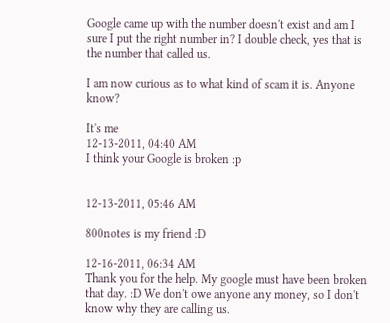Google came up with the number doesn't exist and am I sure I put the right number in? I double check, yes that is the number that called us.

I am now curious as to what kind of scam it is. Anyone know?

It's me
12-13-2011, 04:40 AM
I think your Google is broken :p


12-13-2011, 05:46 AM

800notes is my friend :D

12-16-2011, 06:34 AM
Thank you for the help. My google must have been broken that day. :D We don't owe anyone any money, so I don't know why they are calling us.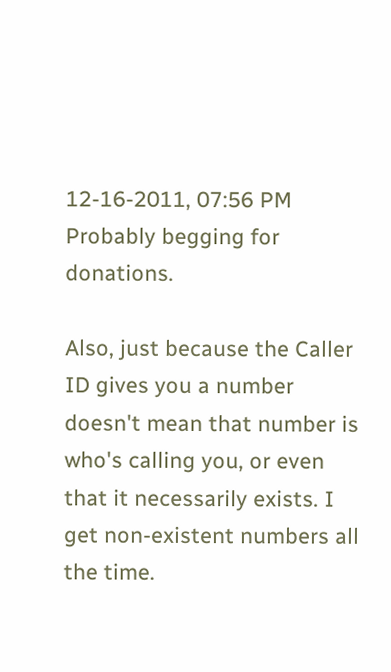12-16-2011, 07:56 PM
Probably begging for donations.

Also, just because the Caller ID gives you a number doesn't mean that number is who's calling you, or even that it necessarily exists. I get non-existent numbers all the time.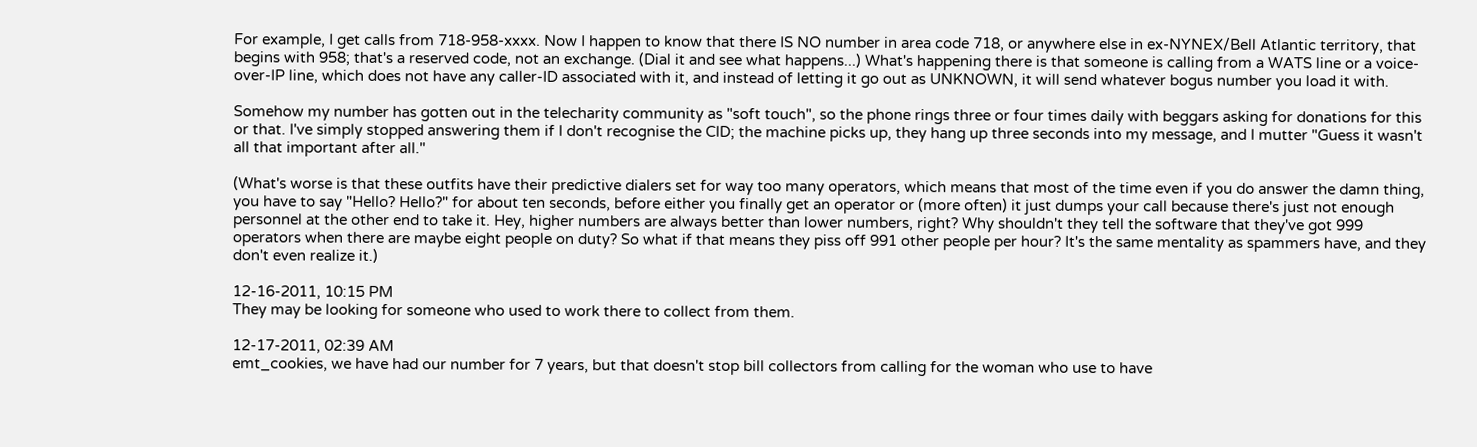For example, I get calls from 718-958-xxxx. Now I happen to know that there IS NO number in area code 718, or anywhere else in ex-NYNEX/Bell Atlantic territory, that begins with 958; that's a reserved code, not an exchange. (Dial it and see what happens...) What's happening there is that someone is calling from a WATS line or a voice-over-IP line, which does not have any caller-ID associated with it, and instead of letting it go out as UNKNOWN, it will send whatever bogus number you load it with.

Somehow my number has gotten out in the telecharity community as "soft touch", so the phone rings three or four times daily with beggars asking for donations for this or that. I've simply stopped answering them if I don't recognise the CID; the machine picks up, they hang up three seconds into my message, and I mutter "Guess it wasn't all that important after all."

(What's worse is that these outfits have their predictive dialers set for way too many operators, which means that most of the time even if you do answer the damn thing, you have to say "Hello? Hello?" for about ten seconds, before either you finally get an operator or (more often) it just dumps your call because there's just not enough personnel at the other end to take it. Hey, higher numbers are always better than lower numbers, right? Why shouldn't they tell the software that they've got 999 operators when there are maybe eight people on duty? So what if that means they piss off 991 other people per hour? It's the same mentality as spammers have, and they don't even realize it.)

12-16-2011, 10:15 PM
They may be looking for someone who used to work there to collect from them.

12-17-2011, 02:39 AM
emt_cookies, we have had our number for 7 years, but that doesn't stop bill collectors from calling for the woman who use to have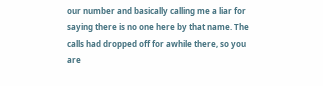our number and basically calling me a liar for saying there is no one here by that name. The calls had dropped off for awhile there, so you are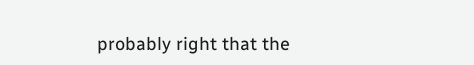probably right that the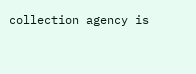collection agency is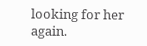looking for her again.